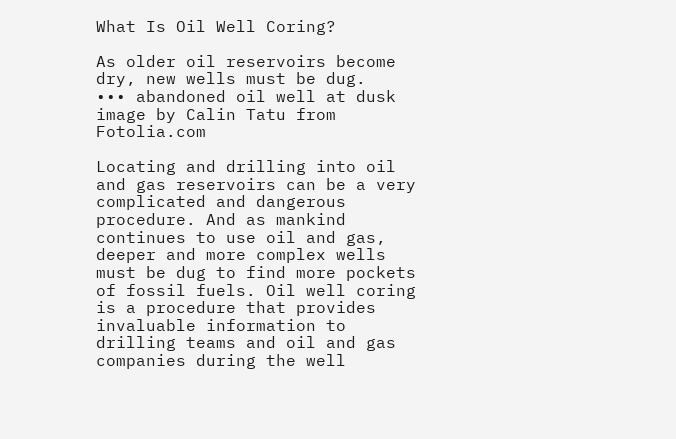What Is Oil Well Coring?

As older oil reservoirs become dry, new wells must be dug.
••• abandoned oil well at dusk image by Calin Tatu from Fotolia.com

Locating and drilling into oil and gas reservoirs can be a very complicated and dangerous procedure. And as mankind continues to use oil and gas, deeper and more complex wells must be dug to find more pockets of fossil fuels. Oil well coring is a procedure that provides invaluable information to drilling teams and oil and gas companies during the well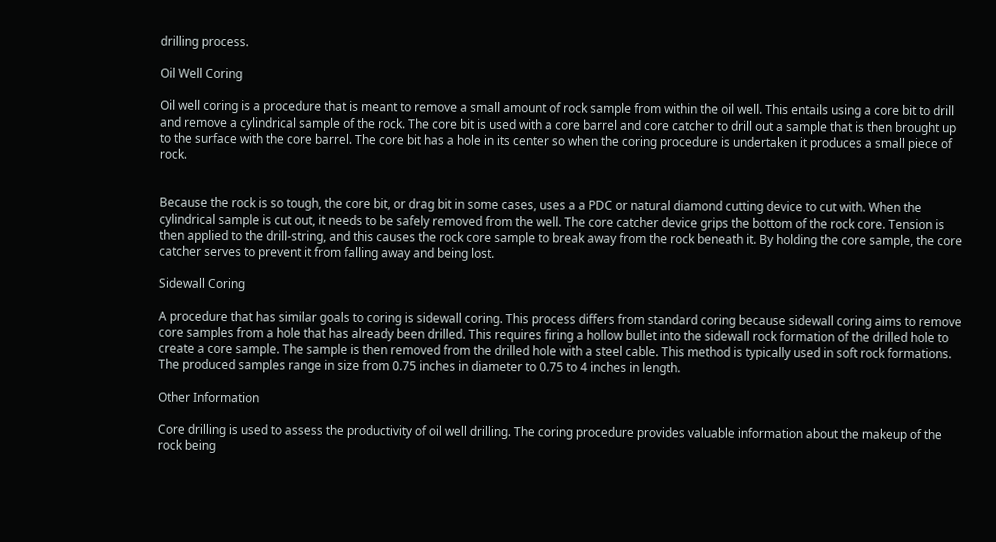drilling process.

Oil Well Coring

Oil well coring is a procedure that is meant to remove a small amount of rock sample from within the oil well. This entails using a core bit to drill and remove a cylindrical sample of the rock. The core bit is used with a core barrel and core catcher to drill out a sample that is then brought up to the surface with the core barrel. The core bit has a hole in its center so when the coring procedure is undertaken it produces a small piece of rock.


Because the rock is so tough, the core bit, or drag bit in some cases, uses a a PDC or natural diamond cutting device to cut with. When the cylindrical sample is cut out, it needs to be safely removed from the well. The core catcher device grips the bottom of the rock core. Tension is then applied to the drill-string, and this causes the rock core sample to break away from the rock beneath it. By holding the core sample, the core catcher serves to prevent it from falling away and being lost.

Sidewall Coring

A procedure that has similar goals to coring is sidewall coring. This process differs from standard coring because sidewall coring aims to remove core samples from a hole that has already been drilled. This requires firing a hollow bullet into the sidewall rock formation of the drilled hole to create a core sample. The sample is then removed from the drilled hole with a steel cable. This method is typically used in soft rock formations. The produced samples range in size from 0.75 inches in diameter to 0.75 to 4 inches in length.

Other Information

Core drilling is used to assess the productivity of oil well drilling. The coring procedure provides valuable information about the makeup of the rock being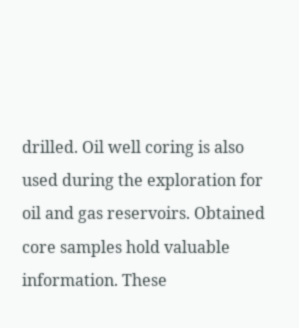drilled. Oil well coring is also used during the exploration for oil and gas reservoirs. Obtained core samples hold valuable information. These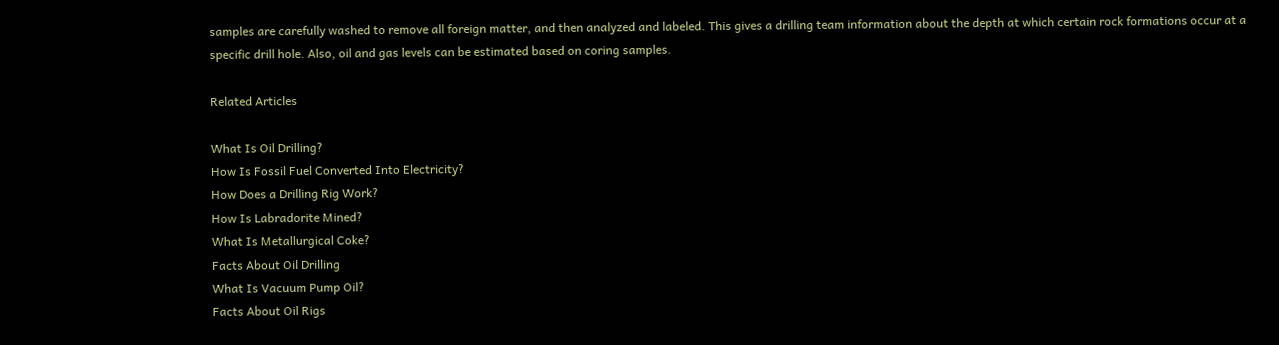samples are carefully washed to remove all foreign matter, and then analyzed and labeled. This gives a drilling team information about the depth at which certain rock formations occur at a specific drill hole. Also, oil and gas levels can be estimated based on coring samples.

Related Articles

What Is Oil Drilling?
How Is Fossil Fuel Converted Into Electricity?
How Does a Drilling Rig Work?
How Is Labradorite Mined?
What Is Metallurgical Coke?
Facts About Oil Drilling
What Is Vacuum Pump Oil?
Facts About Oil Rigs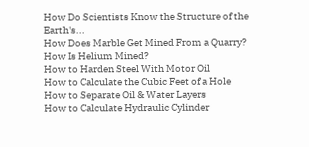How Do Scientists Know the Structure of the Earth's...
How Does Marble Get Mined From a Quarry?
How Is Helium Mined?
How to Harden Steel With Motor Oil
How to Calculate the Cubic Feet of a Hole
How to Separate Oil & Water Layers
How to Calculate Hydraulic Cylinder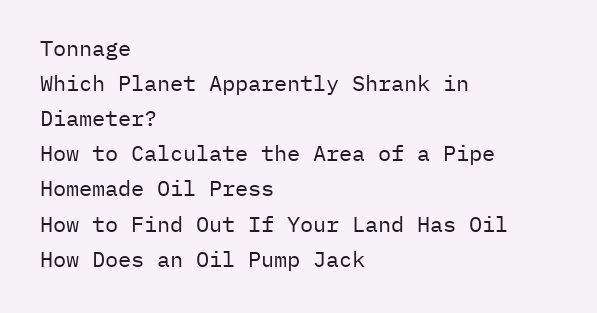Tonnage
Which Planet Apparently Shrank in Diameter?
How to Calculate the Area of a Pipe
Homemade Oil Press
How to Find Out If Your Land Has Oil
How Does an Oil Pump Jack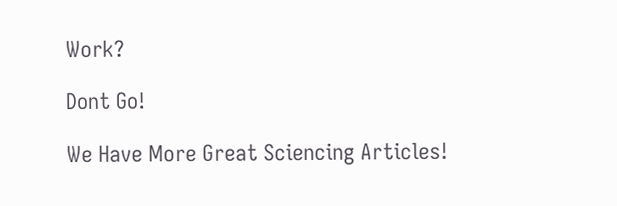Work?

Dont Go!

We Have More Great Sciencing Articles!